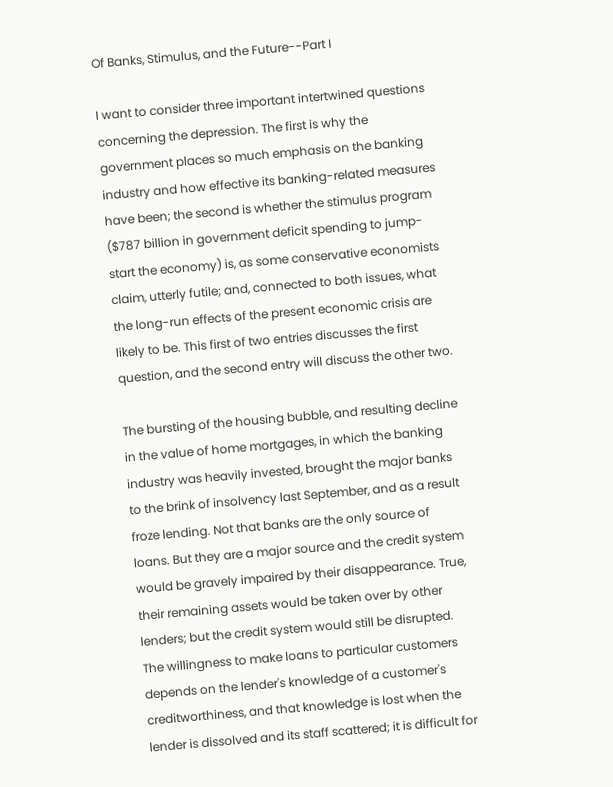Of Banks, Stimulus, and the Future--Part I

I want to consider three important intertwined questions concerning the depression. The first is why the government places so much emphasis on the banking industry and how effective its banking-related measures have been; the second is whether the stimulus program ($787 billion in government deficit spending to jump-start the economy) is, as some conservative economists claim, utterly futile; and, connected to both issues, what the long-run effects of the present economic crisis are likely to be. This first of two entries discusses the first question, and the second entry will discuss the other two.

The bursting of the housing bubble, and resulting decline in the value of home mortgages, in which the banking industry was heavily invested, brought the major banks to the brink of insolvency last September, and as a result froze lending. Not that banks are the only source of loans. But they are a major source and the credit system would be gravely impaired by their disappearance. True, their remaining assets would be taken over by other lenders; but the credit system would still be disrupted. The willingness to make loans to particular customers depends on the lender's knowledge of a customer's creditworthiness, and that knowledge is lost when the lender is dissolved and its staff scattered; it is difficult for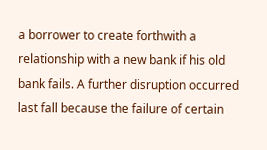a borrower to create forthwith a relationship with a new bank if his old bank fails. A further disruption occurred last fall because the failure of certain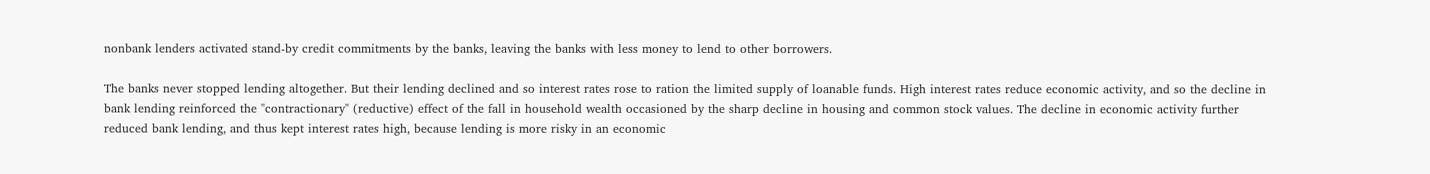nonbank lenders activated stand-by credit commitments by the banks, leaving the banks with less money to lend to other borrowers.

The banks never stopped lending altogether. But their lending declined and so interest rates rose to ration the limited supply of loanable funds. High interest rates reduce economic activity, and so the decline in bank lending reinforced the "contractionary" (reductive) effect of the fall in household wealth occasioned by the sharp decline in housing and common stock values. The decline in economic activity further reduced bank lending, and thus kept interest rates high, because lending is more risky in an economic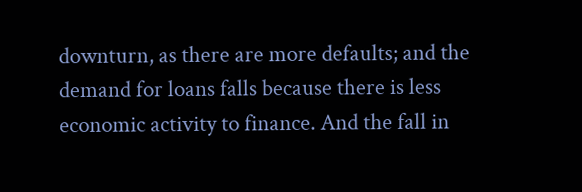downturn, as there are more defaults; and the demand for loans falls because there is less economic activity to finance. And the fall in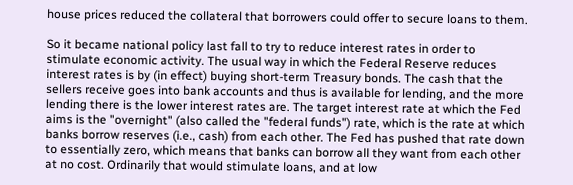house prices reduced the collateral that borrowers could offer to secure loans to them.

So it became national policy last fall to try to reduce interest rates in order to stimulate economic activity. The usual way in which the Federal Reserve reduces interest rates is by (in effect) buying short-term Treasury bonds. The cash that the sellers receive goes into bank accounts and thus is available for lending, and the more lending there is the lower interest rates are. The target interest rate at which the Fed aims is the "overnight" (also called the "federal funds") rate, which is the rate at which banks borrow reserves (i.e., cash) from each other. The Fed has pushed that rate down to essentially zero, which means that banks can borrow all they want from each other at no cost. Ordinarily that would stimulate loans, and at low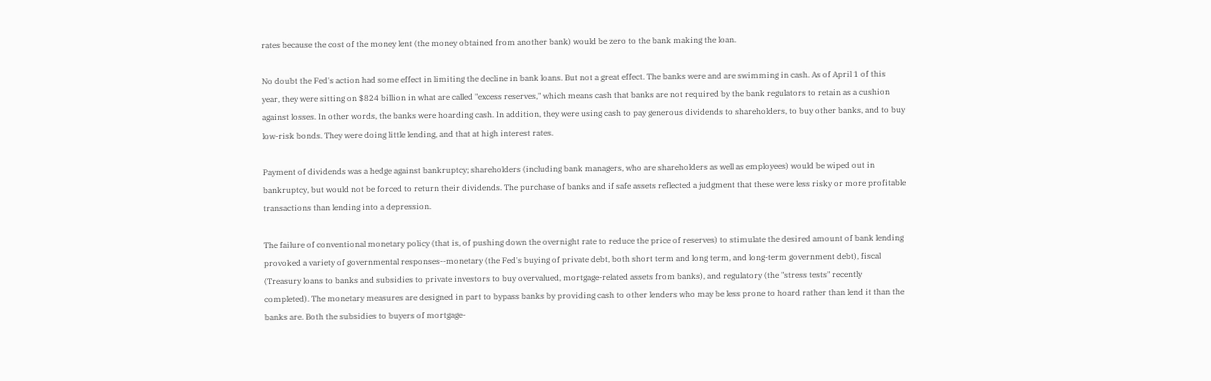rates because the cost of the money lent (the money obtained from another bank) would be zero to the bank making the loan.

No doubt the Fed's action had some effect in limiting the decline in bank loans. But not a great effect. The banks were and are swimming in cash. As of April 1 of this year, they were sitting on $824 billion in what are called "excess reserves," which means cash that banks are not required by the bank regulators to retain as a cushion against losses. In other words, the banks were hoarding cash. In addition, they were using cash to pay generous dividends to shareholders, to buy other banks, and to buy low-risk bonds. They were doing little lending, and that at high interest rates.

Payment of dividends was a hedge against bankruptcy; shareholders (including bank managers, who are shareholders as well as employees) would be wiped out in bankruptcy, but would not be forced to return their dividends. The purchase of banks and if safe assets reflected a judgment that these were less risky or more profitable transactions than lending into a depression.

The failure of conventional monetary policy (that is, of pushing down the overnight rate to reduce the price of reserves) to stimulate the desired amount of bank lending provoked a variety of governmental responses--monetary (the Fed's buying of private debt, both short term and long term, and long-term government debt), fiscal (Treasury loans to banks and subsidies to private investors to buy overvalued, mortgage-related assets from banks), and regulatory (the "stress tests" recently completed). The monetary measures are designed in part to bypass banks by providing cash to other lenders who may be less prone to hoard rather than lend it than the banks are. Both the subsidies to buyers of mortgage-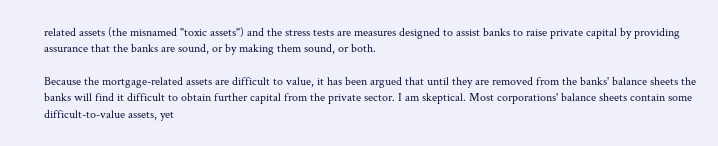related assets (the misnamed "toxic assets") and the stress tests are measures designed to assist banks to raise private capital by providing assurance that the banks are sound, or by making them sound, or both.

Because the mortgage-related assets are difficult to value, it has been argued that until they are removed from the banks' balance sheets the banks will find it difficult to obtain further capital from the private sector. I am skeptical. Most corporations' balance sheets contain some difficult-to-value assets, yet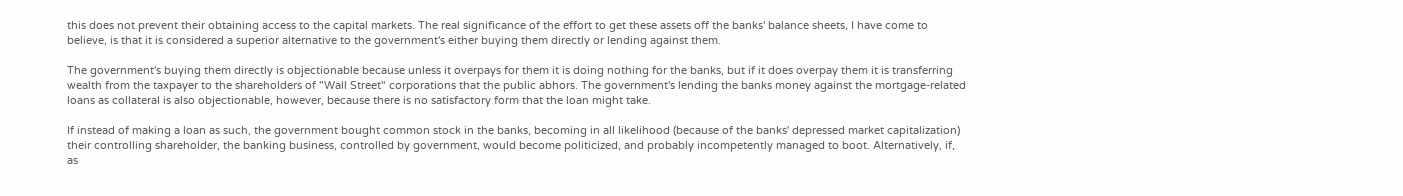this does not prevent their obtaining access to the capital markets. The real significance of the effort to get these assets off the banks' balance sheets, I have come to believe, is that it is considered a superior alternative to the government's either buying them directly or lending against them.

The government's buying them directly is objectionable because unless it overpays for them it is doing nothing for the banks, but if it does overpay them it is transferring wealth from the taxpayer to the shareholders of "Wall Street" corporations that the public abhors. The government's lending the banks money against the mortgage-related loans as collateral is also objectionable, however, because there is no satisfactory form that the loan might take.

If instead of making a loan as such, the government bought common stock in the banks, becoming in all likelihood (because of the banks' depressed market capitalization) their controlling shareholder, the banking business, controlled by government, would become politicized, and probably incompetently managed to boot. Alternatively, if, as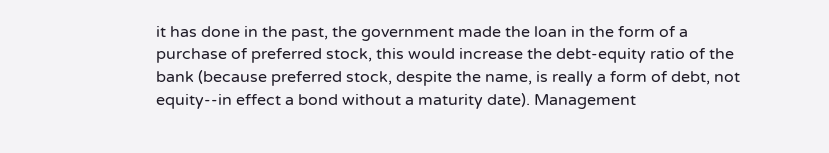it has done in the past, the government made the loan in the form of a purchase of preferred stock, this would increase the debt-equity ratio of the bank (because preferred stock, despite the name, is really a form of debt, not equity--in effect a bond without a maturity date). Management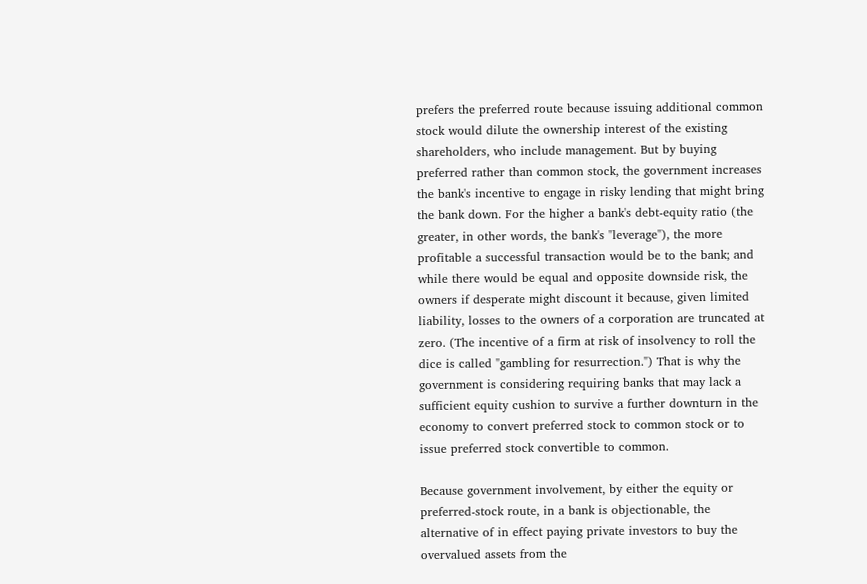prefers the preferred route because issuing additional common stock would dilute the ownership interest of the existing shareholders, who include management. But by buying preferred rather than common stock, the government increases the bank's incentive to engage in risky lending that might bring the bank down. For the higher a bank's debt-equity ratio (the greater, in other words, the bank's "leverage"), the more profitable a successful transaction would be to the bank; and while there would be equal and opposite downside risk, the owners if desperate might discount it because, given limited liability, losses to the owners of a corporation are truncated at zero. (The incentive of a firm at risk of insolvency to roll the dice is called "gambling for resurrection.") That is why the government is considering requiring banks that may lack a sufficient equity cushion to survive a further downturn in the economy to convert preferred stock to common stock or to issue preferred stock convertible to common.

Because government involvement, by either the equity or preferred-stock route, in a bank is objectionable, the alternative of in effect paying private investors to buy the overvalued assets from the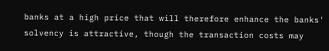banks at a high price that will therefore enhance the banks' solvency is attractive, though the transaction costs may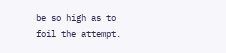be so high as to foil the attempt.